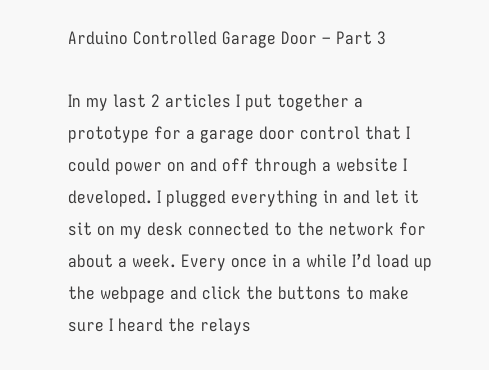Arduino Controlled Garage Door – Part 3

In my last 2 articles I put together a prototype for a garage door control that I could power on and off through a website I developed. I plugged everything in and let it sit on my desk connected to the network for about a week. Every once in a while I’d load up the webpage and click the buttons to make sure I heard the relays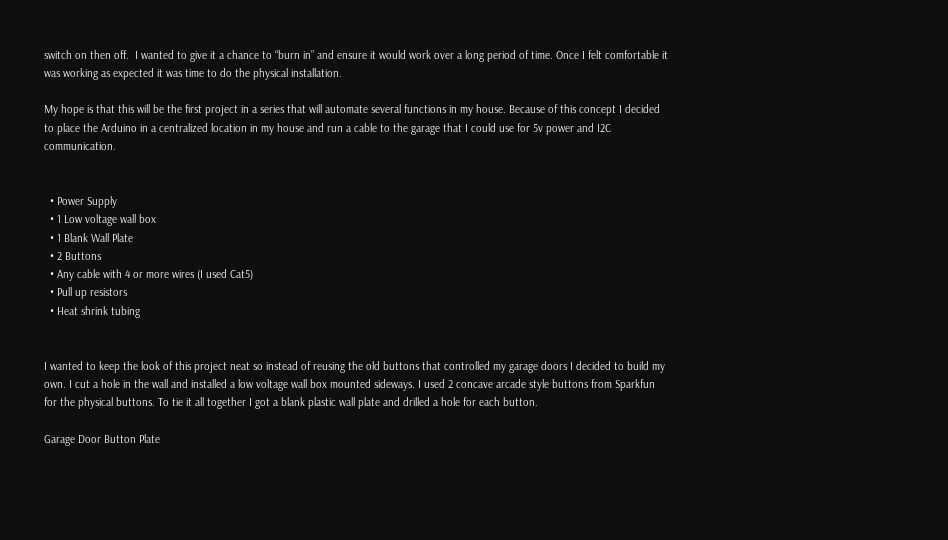switch on then off.  I wanted to give it a chance to “burn in” and ensure it would work over a long period of time. Once I felt comfortable it was working as expected it was time to do the physical installation.

My hope is that this will be the first project in a series that will automate several functions in my house. Because of this concept I decided to place the Arduino in a centralized location in my house and run a cable to the garage that I could use for 5v power and I2C communication.


  • Power Supply
  • 1 Low voltage wall box
  • 1 Blank Wall Plate
  • 2 Buttons
  • Any cable with 4 or more wires (I used Cat5)
  • Pull up resistors
  • Heat shrink tubing


I wanted to keep the look of this project neat so instead of reusing the old buttons that controlled my garage doors I decided to build my own. I cut a hole in the wall and installed a low voltage wall box mounted sideways. I used 2 concave arcade style buttons from Sparkfun for the physical buttons. To tie it all together I got a blank plastic wall plate and drilled a hole for each button.

Garage Door Button Plate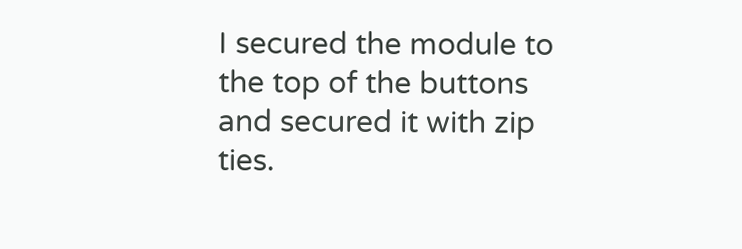I secured the module to the top of the buttons and secured it with zip ties.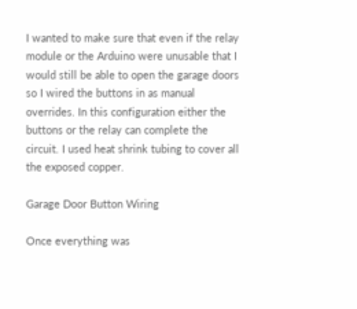I wanted to make sure that even if the relay module or the Arduino were unusable that I would still be able to open the garage doors so I wired the buttons in as manual overrides. In this configuration either the buttons or the relay can complete the circuit. I used heat shrink tubing to cover all the exposed copper.

Garage Door Button Wiring

Once everything was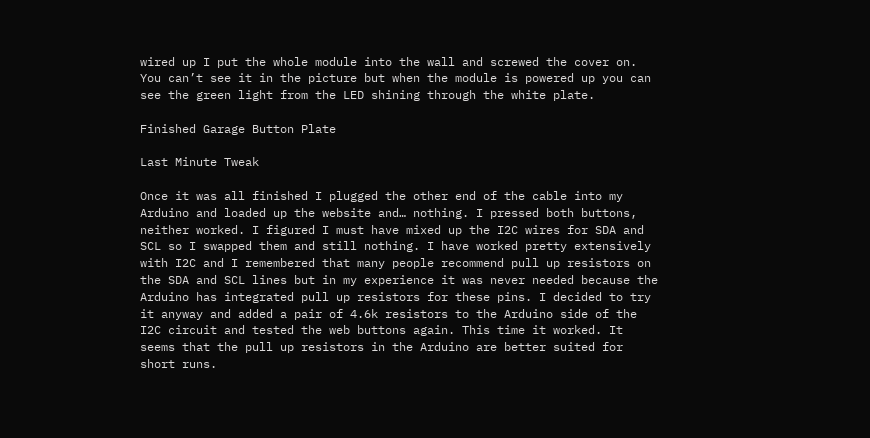wired up I put the whole module into the wall and screwed the cover on. You can’t see it in the picture but when the module is powered up you can see the green light from the LED shining through the white plate.

Finished Garage Button Plate

Last Minute Tweak

Once it was all finished I plugged the other end of the cable into my Arduino and loaded up the website and… nothing. I pressed both buttons, neither worked. I figured I must have mixed up the I2C wires for SDA and SCL so I swapped them and still nothing. I have worked pretty extensively with I2C and I remembered that many people recommend pull up resistors on the SDA and SCL lines but in my experience it was never needed because the Arduino has integrated pull up resistors for these pins. I decided to try it anyway and added a pair of 4.6k resistors to the Arduino side of the I2C circuit and tested the web buttons again. This time it worked. It seems that the pull up resistors in the Arduino are better suited for short runs.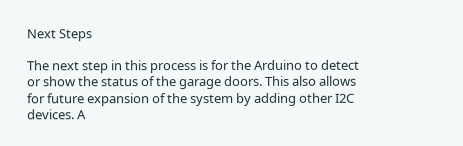Next Steps

The next step in this process is for the Arduino to detect or show the status of the garage doors. This also allows for future expansion of the system by adding other I2C devices. A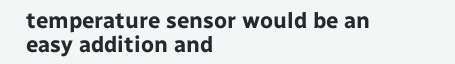temperature sensor would be an easy addition and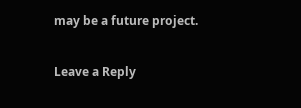may be a future project.

Leave a Reply